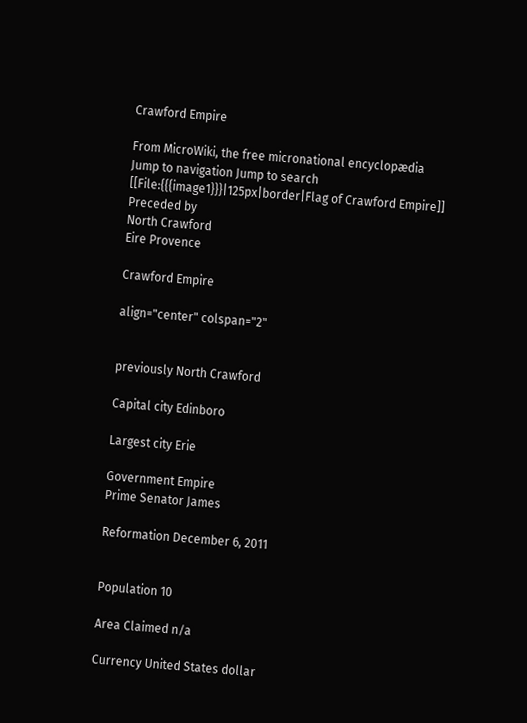Crawford Empire

From MicroWiki, the free micronational encyclopædia
Jump to navigation Jump to search
[[File:{{{image1}}}|125px|border|Flag of Crawford Empire]]
Preceded by
North Crawford
Eire Provence

Crawford Empire

align="center" colspan="2"


previously North Crawford

Capital city Edinboro

Largest city Erie

Government Empire
Prime Senator James

Reformation December 6, 2011


Population 10

Area Claimed n/a

Currency United States dollar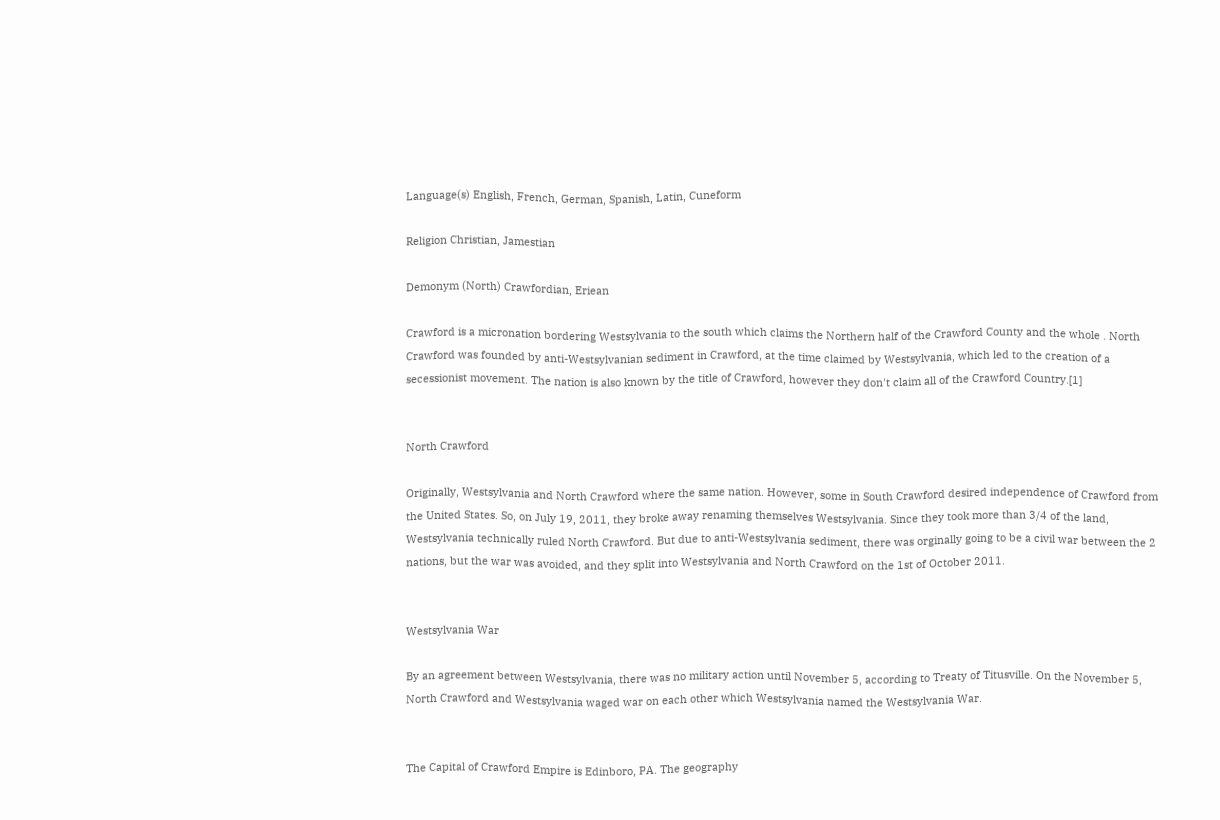Language(s) English, French, German, Spanish, Latin, Cuneform

Religion Christian, Jamestian

Demonym (North) Crawfordian, Eriean

Crawford is a micronation bordering Westsylvania to the south which claims the Northern half of the Crawford County and the whole . North Crawford was founded by anti-Westsylvanian sediment in Crawford, at the time claimed by Westsylvania, which led to the creation of a secessionist movement. The nation is also known by the title of Crawford, however they don't claim all of the Crawford Country.[1]


North Crawford

Originally, Westsylvania and North Crawford where the same nation. However, some in South Crawford desired independence of Crawford from the United States. So, on July 19, 2011, they broke away renaming themselves Westsylvania. Since they took more than 3/4 of the land, Westsylvania technically ruled North Crawford. But due to anti-Westsylvania sediment, there was orginally going to be a civil war between the 2 nations, but the war was avoided, and they split into Westsylvania and North Crawford on the 1st of October 2011.


Westsylvania War

By an agreement between Westsylvania, there was no military action until November 5, according to Treaty of Titusville. On the November 5, North Crawford and Westsylvania waged war on each other which Westsylvania named the Westsylvania War.


The Capital of Crawford Empire is Edinboro, PA. The geography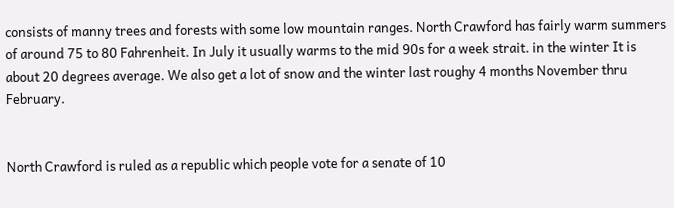consists of manny trees and forests with some low mountain ranges. North Crawford has fairly warm summers of around 75 to 80 Fahrenheit. In July it usually warms to the mid 90s for a week strait. in the winter It is about 20 degrees average. We also get a lot of snow and the winter last roughy 4 months November thru February.


North Crawford is ruled as a republic which people vote for a senate of 10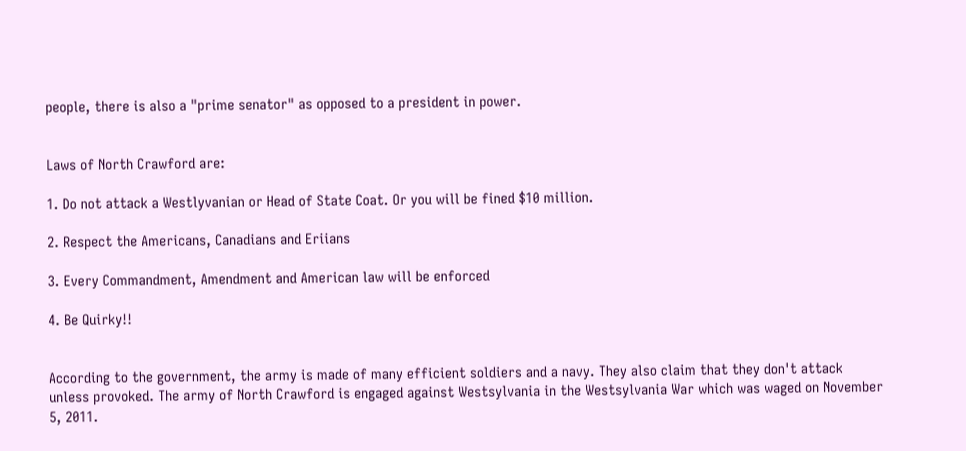people, there is also a "prime senator" as opposed to a president in power.


Laws of North Crawford are:

1. Do not attack a Westlyvanian or Head of State Coat. Or you will be fined $10 million.

2. Respect the Americans, Canadians and Eriians

3. Every Commandment, Amendment and American law will be enforced

4. Be Quirky!!


According to the government, the army is made of many efficient soldiers and a navy. They also claim that they don't attack unless provoked. The army of North Crawford is engaged against Westsylvania in the Westsylvania War which was waged on November 5, 2011.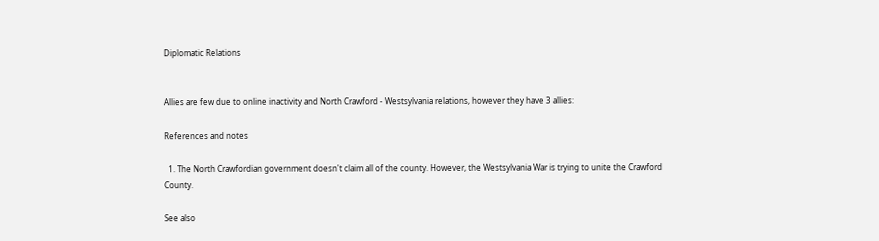Diplomatic Relations


Allies are few due to online inactivity and North Crawford - Westsylvania relations, however they have 3 allies:

References and notes

  1. The North Crawfordian government doesn't claim all of the county. However, the Westsylvania War is trying to unite the Crawford County.

See also